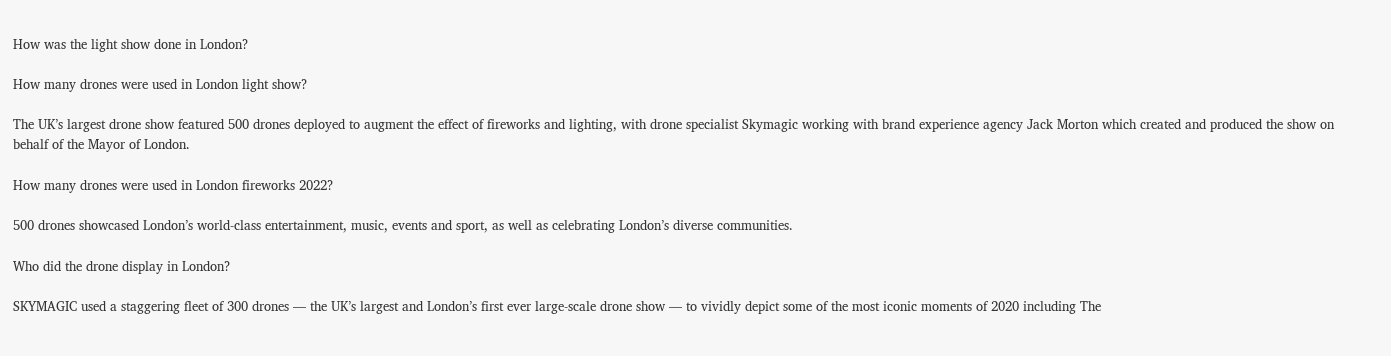How was the light show done in London?

How many drones were used in London light show?

The UK’s largest drone show featured 500 drones deployed to augment the effect of fireworks and lighting, with drone specialist Skymagic working with brand experience agency Jack Morton which created and produced the show on behalf of the Mayor of London.

How many drones were used in London fireworks 2022?

500 drones showcased London’s world-class entertainment, music, events and sport, as well as celebrating London’s diverse communities.

Who did the drone display in London?

SKYMAGIC used a staggering fleet of 300 drones — the UK’s largest and London’s first ever large-scale drone show — to vividly depict some of the most iconic moments of 2020 including The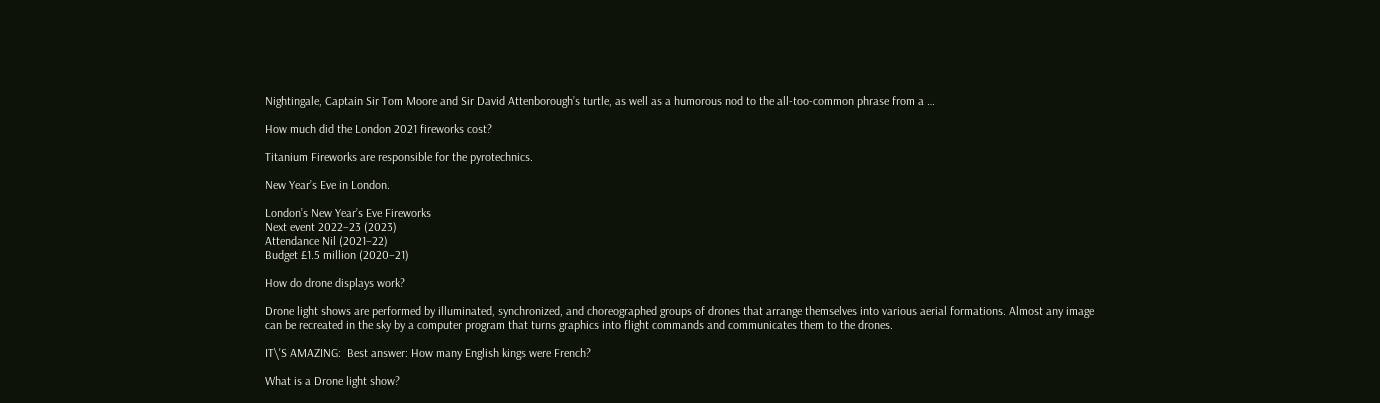Nightingale, Captain Sir Tom Moore and Sir David Attenborough’s turtle, as well as a humorous nod to the all-too-common phrase from a …

How much did the London 2021 fireworks cost?

Titanium Fireworks are responsible for the pyrotechnics.

New Year’s Eve in London.

London’s New Year’s Eve Fireworks
Next event 2022–23 (2023)
Attendance Nil (2021–22)
Budget £1.5 million (2020–21)

How do drone displays work?

Drone light shows are performed by illuminated, synchronized, and choreographed groups of drones that arrange themselves into various aerial formations. Almost any image can be recreated in the sky by a computer program that turns graphics into flight commands and communicates them to the drones.

IT\'S AMAZING:  Best answer: How many English kings were French?

What is a Drone light show?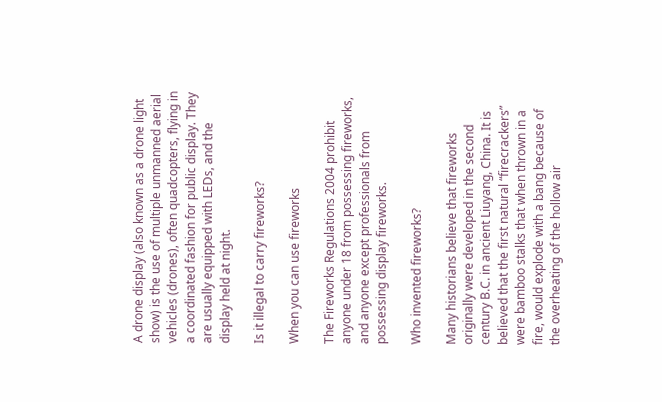A drone display (also known as a drone light show) is the use of multiple unmanned aerial vehicles (drones), often quadcopters, flying in a coordinated fashion for public display. They are usually equipped with LEDs, and the display held at night.

Is it illegal to carry fireworks?

When you can use fireworks

The Fireworks Regulations 2004 prohibit anyone under 18 from possessing fireworks, and anyone except professionals from possessing display fireworks.

Who invented fireworks?

Many historians believe that fireworks originally were developed in the second century B.C. in ancient Liuyang, China. It is believed that the first natural “firecrackers” were bamboo stalks that when thrown in a fire, would explode with a bang because of the overheating of the hollow air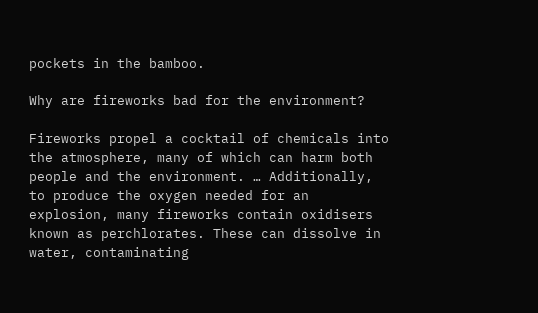pockets in the bamboo.

Why are fireworks bad for the environment?

Fireworks propel a cocktail of chemicals into the atmosphere, many of which can harm both people and the environment. … Additionally, to produce the oxygen needed for an explosion, many fireworks contain oxidisers known as perchlorates. These can dissolve in water, contaminating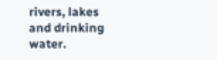rivers, lakes and drinking water.